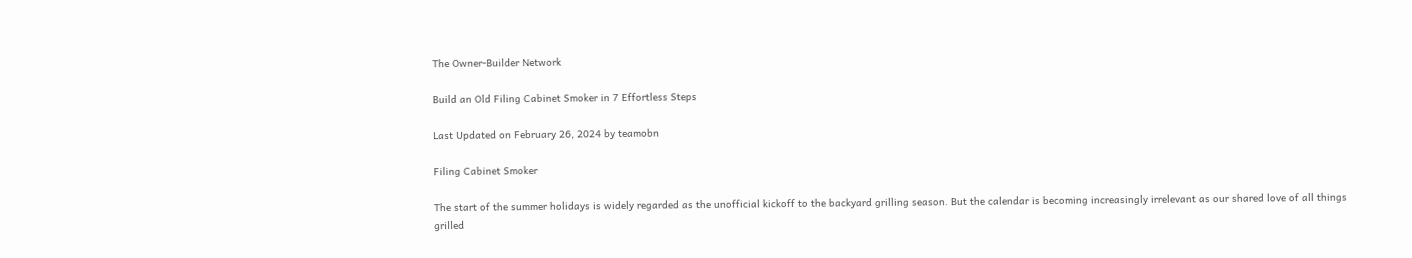The Owner-Builder Network

Build an Old Filing Cabinet Smoker in 7 Effortless Steps

Last Updated on February 26, 2024 by teamobn

Filing Cabinet Smoker

The start of the summer holidays is widely regarded as the unofficial kickoff to the backyard grilling season. But the calendar is becoming increasingly irrelevant as our shared love of all things grilled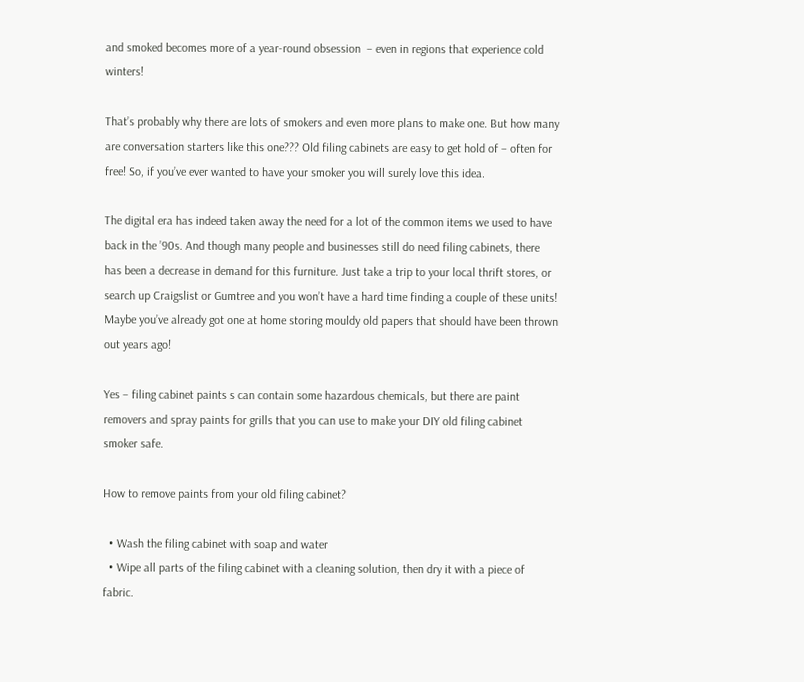and smoked becomes more of a year-round obsession  – even in regions that experience cold winters!

That’s probably why there are lots of smokers and even more plans to make one. But how many are conversation starters like this one??? Old filing cabinets are easy to get hold of – often for free! So, if you’ve ever wanted to have your smoker you will surely love this idea.

The digital era has indeed taken away the need for a lot of the common items we used to have back in the ’90s. And though many people and businesses still do need filing cabinets, there has been a decrease in demand for this furniture. Just take a trip to your local thrift stores, or search up Craigslist or Gumtree and you won’t have a hard time finding a couple of these units! Maybe you’ve already got one at home storing mouldy old papers that should have been thrown out years ago!

Yes – filing cabinet paints s can contain some hazardous chemicals, but there are paint removers and spray paints for grills that you can use to make your DIY old filing cabinet smoker safe.

How to remove paints from your old filing cabinet?

  • Wash the filing cabinet with soap and water
  • Wipe all parts of the filing cabinet with a cleaning solution, then dry it with a piece of fabric.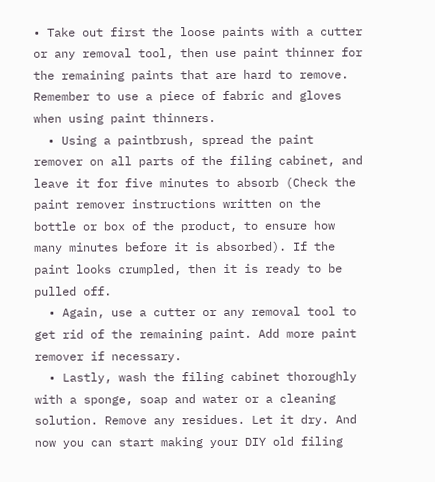• Take out first the loose paints with a cutter or any removal tool, then use paint thinner for the remaining paints that are hard to remove. Remember to use a piece of fabric and gloves when using paint thinners.
  • Using a paintbrush, spread the paint remover on all parts of the filing cabinet, and leave it for five minutes to absorb (Check the paint remover instructions written on the bottle or box of the product, to ensure how many minutes before it is absorbed). If the paint looks crumpled, then it is ready to be pulled off.
  • Again, use a cutter or any removal tool to get rid of the remaining paint. Add more paint remover if necessary.
  • Lastly, wash the filing cabinet thoroughly with a sponge, soap and water or a cleaning solution. Remove any residues. Let it dry. And now you can start making your DIY old filing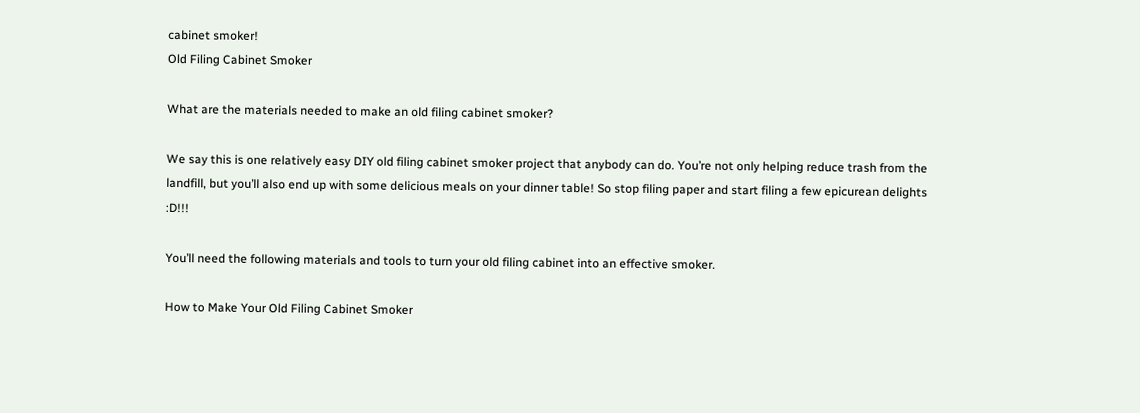cabinet smoker!
Old Filing Cabinet Smoker

What are the materials needed to make an old filing cabinet smoker?

We say this is one relatively easy DIY old filing cabinet smoker project that anybody can do. You’re not only helping reduce trash from the landfill, but you’ll also end up with some delicious meals on your dinner table! So stop filing paper and start filing a few epicurean delights :D!!!

You’ll need the following materials and tools to turn your old filing cabinet into an effective smoker.

How to Make Your Old Filing Cabinet Smoker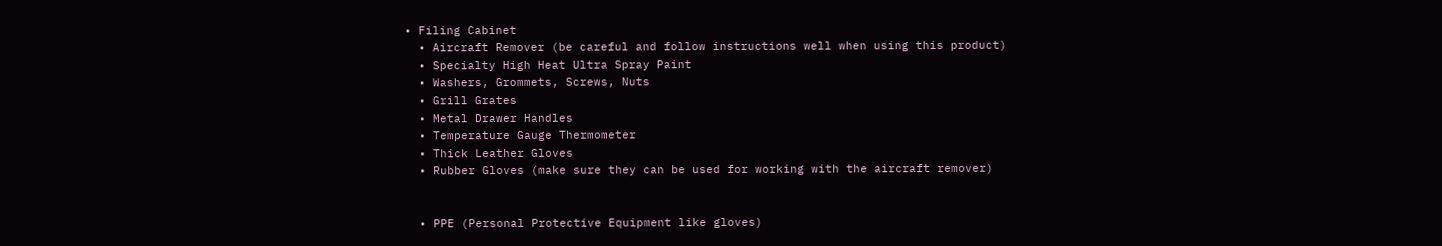• Filing Cabinet
  • Aircraft Remover (be careful and follow instructions well when using this product)
  • Specialty High Heat Ultra Spray Paint
  • Washers, Grommets, Screws, Nuts
  • Grill Grates
  • Metal Drawer Handles
  • Temperature Gauge Thermometer
  • Thick Leather Gloves
  • Rubber Gloves (make sure they can be used for working with the aircraft remover)


  • PPE (Personal Protective Equipment like gloves)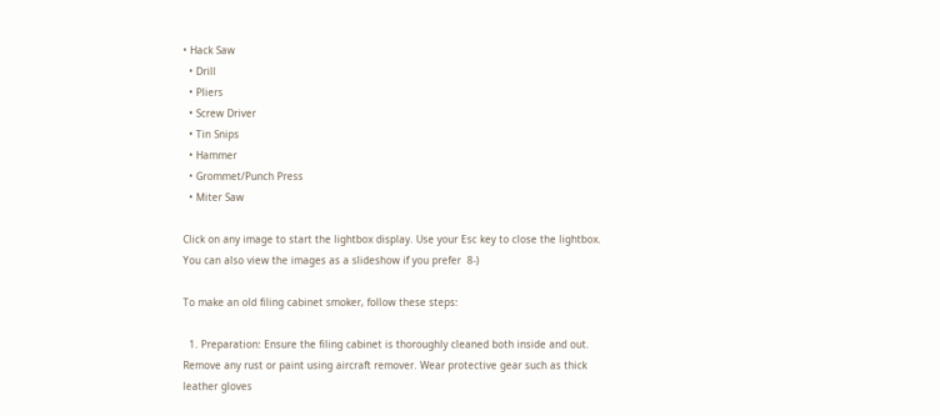• Hack Saw
  • Drill
  • Pliers
  • Screw Driver
  • Tin Snips
  • Hammer
  • Grommet/Punch Press
  • Miter Saw

Click on any image to start the lightbox display. Use your Esc key to close the lightbox. You can also view the images as a slideshow if you prefer  8-)

To make an old filing cabinet smoker, follow these steps:

  1. Preparation: Ensure the filing cabinet is thoroughly cleaned both inside and out. Remove any rust or paint using aircraft remover. Wear protective gear such as thick leather gloves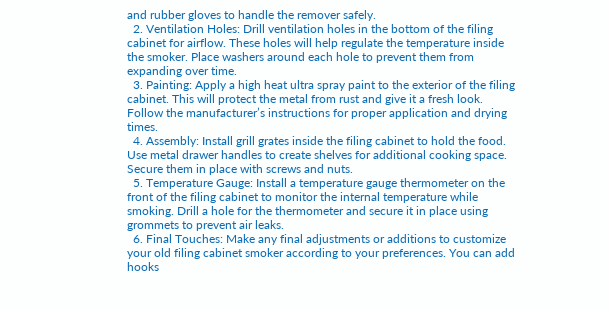and rubber gloves to handle the remover safely.
  2. Ventilation Holes: Drill ventilation holes in the bottom of the filing cabinet for airflow. These holes will help regulate the temperature inside the smoker. Place washers around each hole to prevent them from expanding over time.
  3. Painting: Apply a high heat ultra spray paint to the exterior of the filing cabinet. This will protect the metal from rust and give it a fresh look. Follow the manufacturer’s instructions for proper application and drying times.
  4. Assembly: Install grill grates inside the filing cabinet to hold the food. Use metal drawer handles to create shelves for additional cooking space. Secure them in place with screws and nuts.
  5. Temperature Gauge: Install a temperature gauge thermometer on the front of the filing cabinet to monitor the internal temperature while smoking. Drill a hole for the thermometer and secure it in place using grommets to prevent air leaks.
  6. Final Touches: Make any final adjustments or additions to customize your old filing cabinet smoker according to your preferences. You can add hooks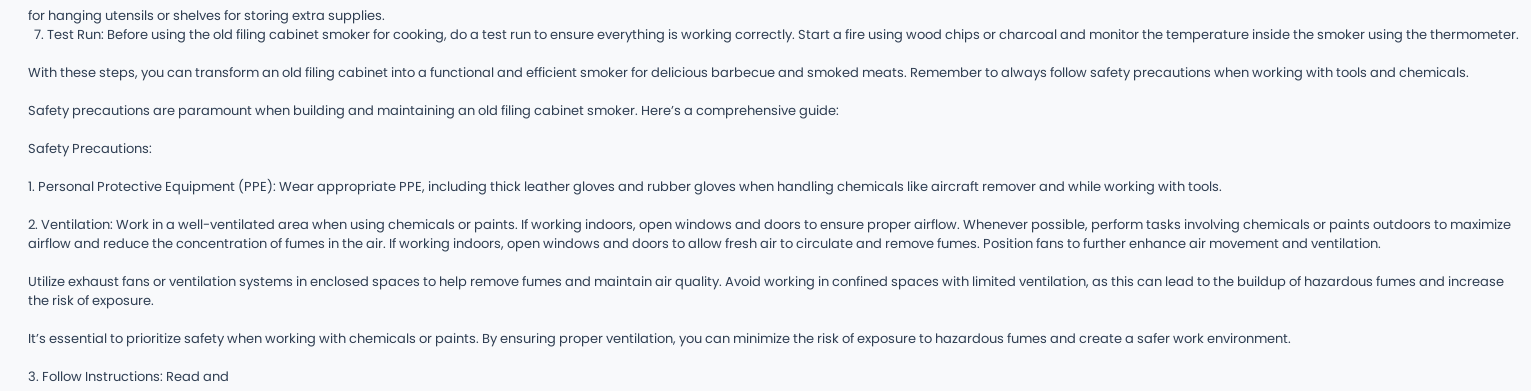for hanging utensils or shelves for storing extra supplies.
  7. Test Run: Before using the old filing cabinet smoker for cooking, do a test run to ensure everything is working correctly. Start a fire using wood chips or charcoal and monitor the temperature inside the smoker using the thermometer.

With these steps, you can transform an old filing cabinet into a functional and efficient smoker for delicious barbecue and smoked meats. Remember to always follow safety precautions when working with tools and chemicals.

Safety precautions are paramount when building and maintaining an old filing cabinet smoker. Here’s a comprehensive guide:

Safety Precautions:

1. Personal Protective Equipment (PPE): Wear appropriate PPE, including thick leather gloves and rubber gloves when handling chemicals like aircraft remover and while working with tools.

2. Ventilation: Work in a well-ventilated area when using chemicals or paints. If working indoors, open windows and doors to ensure proper airflow. Whenever possible, perform tasks involving chemicals or paints outdoors to maximize airflow and reduce the concentration of fumes in the air. If working indoors, open windows and doors to allow fresh air to circulate and remove fumes. Position fans to further enhance air movement and ventilation.

Utilize exhaust fans or ventilation systems in enclosed spaces to help remove fumes and maintain air quality. Avoid working in confined spaces with limited ventilation, as this can lead to the buildup of hazardous fumes and increase the risk of exposure.

It’s essential to prioritize safety when working with chemicals or paints. By ensuring proper ventilation, you can minimize the risk of exposure to hazardous fumes and create a safer work environment.

3. Follow Instructions: Read and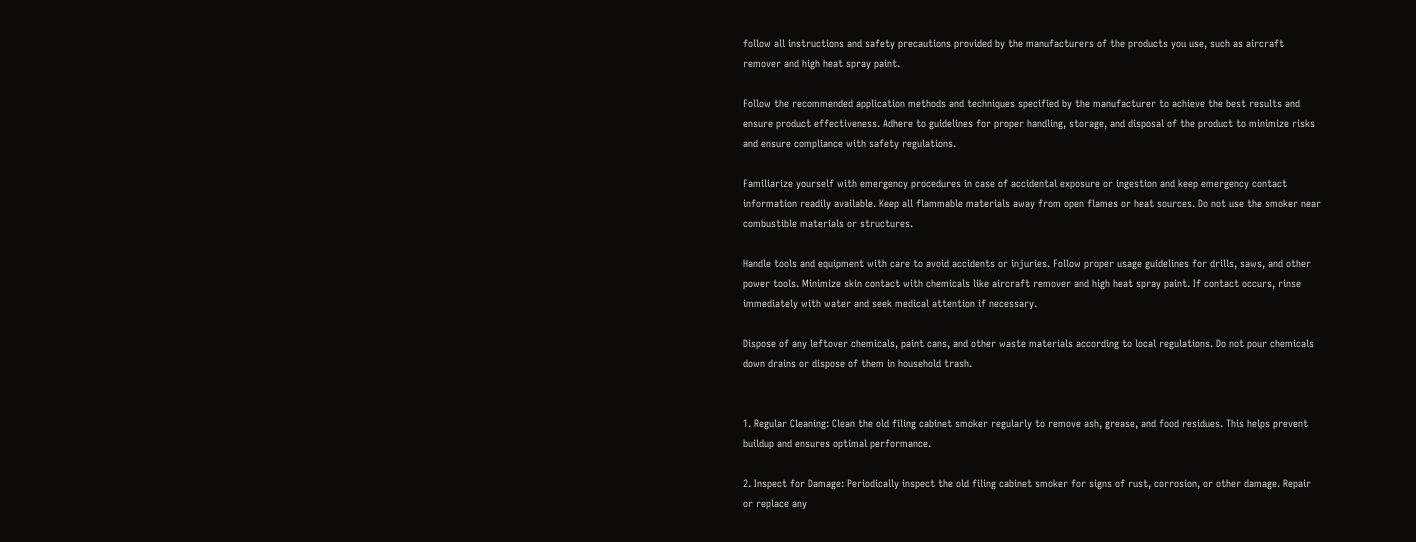follow all instructions and safety precautions provided by the manufacturers of the products you use, such as aircraft remover and high heat spray paint.

Follow the recommended application methods and techniques specified by the manufacturer to achieve the best results and ensure product effectiveness. Adhere to guidelines for proper handling, storage, and disposal of the product to minimize risks and ensure compliance with safety regulations.

Familiarize yourself with emergency procedures in case of accidental exposure or ingestion and keep emergency contact information readily available. Keep all flammable materials away from open flames or heat sources. Do not use the smoker near combustible materials or structures.

Handle tools and equipment with care to avoid accidents or injuries. Follow proper usage guidelines for drills, saws, and other power tools. Minimize skin contact with chemicals like aircraft remover and high heat spray paint. If contact occurs, rinse immediately with water and seek medical attention if necessary.

Dispose of any leftover chemicals, paint cans, and other waste materials according to local regulations. Do not pour chemicals down drains or dispose of them in household trash.


1. Regular Cleaning: Clean the old filing cabinet smoker regularly to remove ash, grease, and food residues. This helps prevent buildup and ensures optimal performance.

2. Inspect for Damage: Periodically inspect the old filing cabinet smoker for signs of rust, corrosion, or other damage. Repair or replace any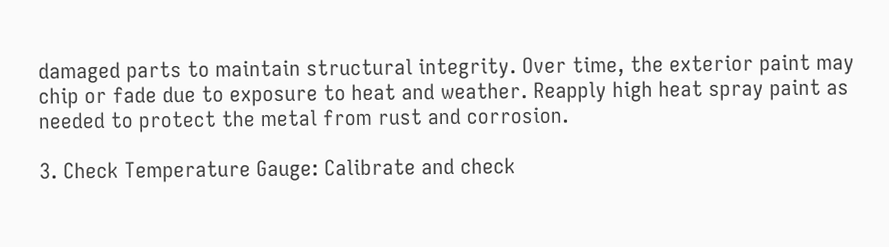damaged parts to maintain structural integrity. Over time, the exterior paint may chip or fade due to exposure to heat and weather. Reapply high heat spray paint as needed to protect the metal from rust and corrosion.

3. Check Temperature Gauge: Calibrate and check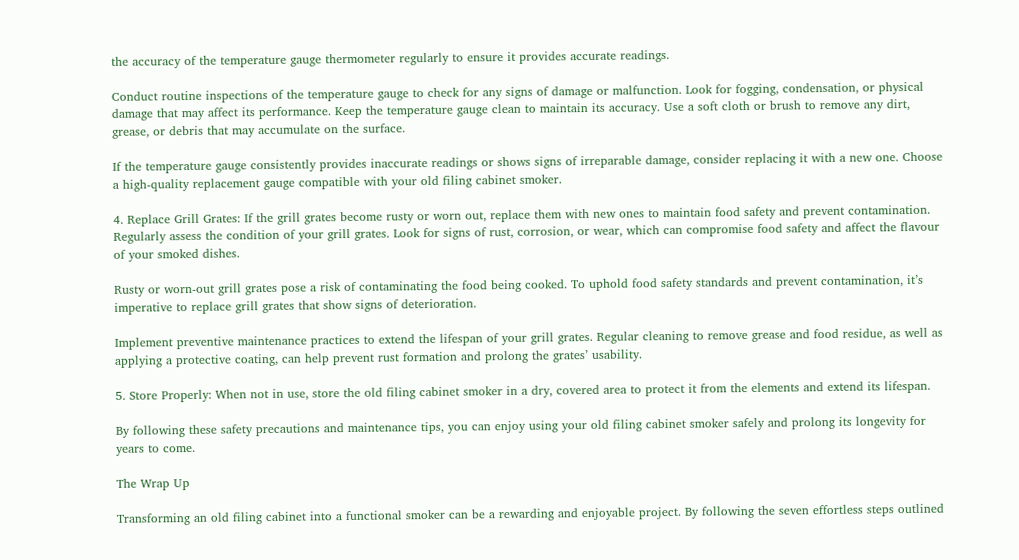the accuracy of the temperature gauge thermometer regularly to ensure it provides accurate readings.

Conduct routine inspections of the temperature gauge to check for any signs of damage or malfunction. Look for fogging, condensation, or physical damage that may affect its performance. Keep the temperature gauge clean to maintain its accuracy. Use a soft cloth or brush to remove any dirt, grease, or debris that may accumulate on the surface.

If the temperature gauge consistently provides inaccurate readings or shows signs of irreparable damage, consider replacing it with a new one. Choose a high-quality replacement gauge compatible with your old filing cabinet smoker.

4. Replace Grill Grates: If the grill grates become rusty or worn out, replace them with new ones to maintain food safety and prevent contamination. Regularly assess the condition of your grill grates. Look for signs of rust, corrosion, or wear, which can compromise food safety and affect the flavour of your smoked dishes.

Rusty or worn-out grill grates pose a risk of contaminating the food being cooked. To uphold food safety standards and prevent contamination, it’s imperative to replace grill grates that show signs of deterioration.

Implement preventive maintenance practices to extend the lifespan of your grill grates. Regular cleaning to remove grease and food residue, as well as applying a protective coating, can help prevent rust formation and prolong the grates’ usability.

5. Store Properly: When not in use, store the old filing cabinet smoker in a dry, covered area to protect it from the elements and extend its lifespan.

By following these safety precautions and maintenance tips, you can enjoy using your old filing cabinet smoker safely and prolong its longevity for years to come.

The Wrap Up

Transforming an old filing cabinet into a functional smoker can be a rewarding and enjoyable project. By following the seven effortless steps outlined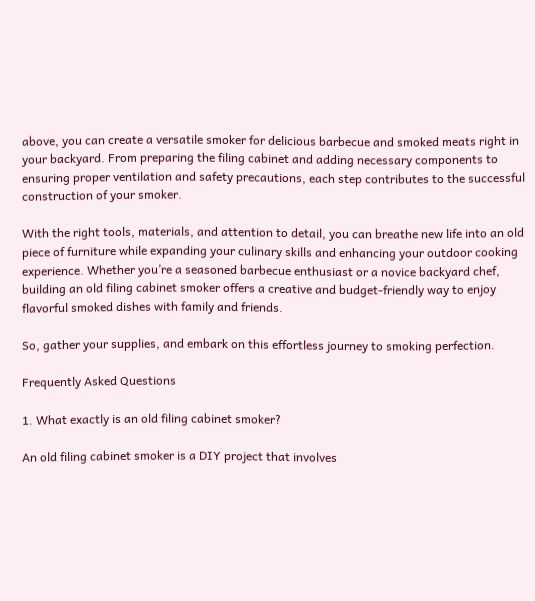above, you can create a versatile smoker for delicious barbecue and smoked meats right in your backyard. From preparing the filing cabinet and adding necessary components to ensuring proper ventilation and safety precautions, each step contributes to the successful construction of your smoker.

With the right tools, materials, and attention to detail, you can breathe new life into an old piece of furniture while expanding your culinary skills and enhancing your outdoor cooking experience. Whether you’re a seasoned barbecue enthusiast or a novice backyard chef, building an old filing cabinet smoker offers a creative and budget-friendly way to enjoy flavorful smoked dishes with family and friends.

So, gather your supplies, and embark on this effortless journey to smoking perfection.

Frequently Asked Questions

1. What exactly is an old filing cabinet smoker?

An old filing cabinet smoker is a DIY project that involves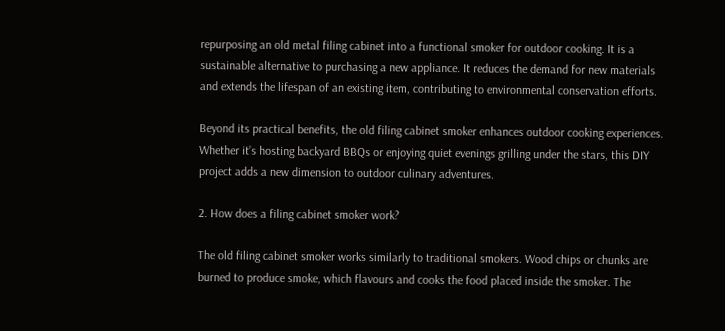repurposing an old metal filing cabinet into a functional smoker for outdoor cooking. It is a sustainable alternative to purchasing a new appliance. It reduces the demand for new materials and extends the lifespan of an existing item, contributing to environmental conservation efforts.

Beyond its practical benefits, the old filing cabinet smoker enhances outdoor cooking experiences. Whether it’s hosting backyard BBQs or enjoying quiet evenings grilling under the stars, this DIY project adds a new dimension to outdoor culinary adventures.

2. How does a filing cabinet smoker work?

The old filing cabinet smoker works similarly to traditional smokers. Wood chips or chunks are burned to produce smoke, which flavours and cooks the food placed inside the smoker. The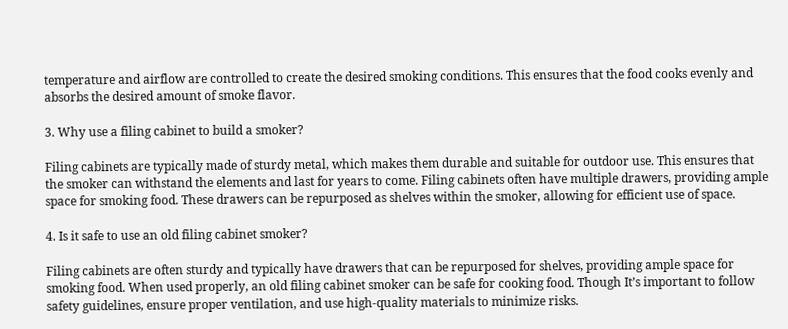temperature and airflow are controlled to create the desired smoking conditions. This ensures that the food cooks evenly and absorbs the desired amount of smoke flavor.

3. Why use a filing cabinet to build a smoker?

Filing cabinets are typically made of sturdy metal, which makes them durable and suitable for outdoor use. This ensures that the smoker can withstand the elements and last for years to come. Filing cabinets often have multiple drawers, providing ample space for smoking food. These drawers can be repurposed as shelves within the smoker, allowing for efficient use of space.

4. Is it safe to use an old filing cabinet smoker?

Filing cabinets are often sturdy and typically have drawers that can be repurposed for shelves, providing ample space for smoking food. When used properly, an old filing cabinet smoker can be safe for cooking food. Though It’s important to follow safety guidelines, ensure proper ventilation, and use high-quality materials to minimize risks.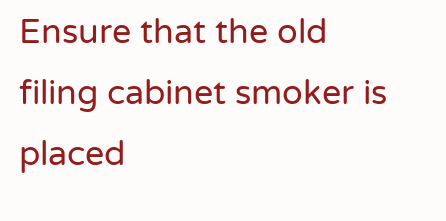Ensure that the old filing cabinet smoker is placed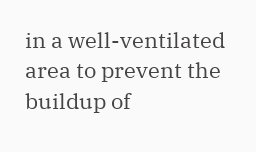in a well-ventilated area to prevent the buildup of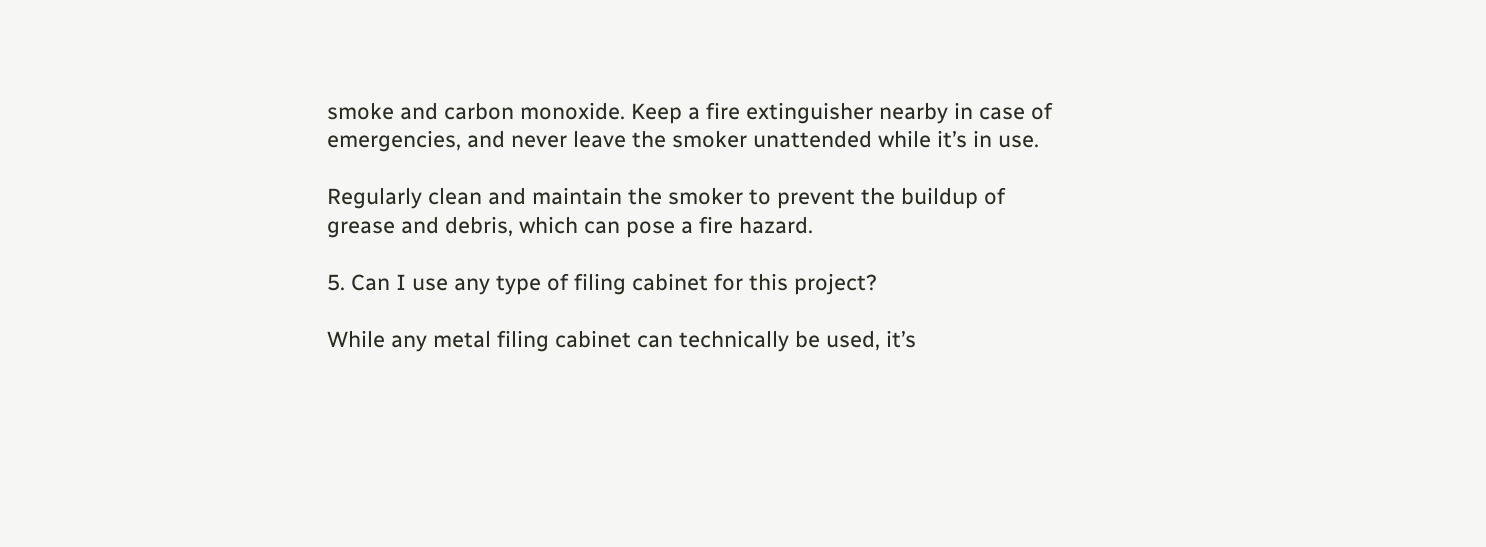smoke and carbon monoxide. Keep a fire extinguisher nearby in case of emergencies, and never leave the smoker unattended while it’s in use.

Regularly clean and maintain the smoker to prevent the buildup of grease and debris, which can pose a fire hazard.

5. Can I use any type of filing cabinet for this project?

While any metal filing cabinet can technically be used, it’s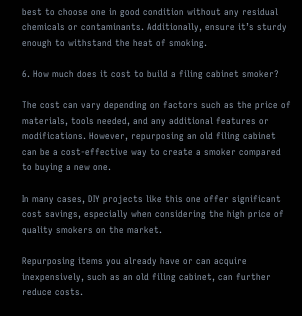best to choose one in good condition without any residual chemicals or contaminants. Additionally, ensure it’s sturdy enough to withstand the heat of smoking.

6. How much does it cost to build a filing cabinet smoker?

The cost can vary depending on factors such as the price of materials, tools needed, and any additional features or modifications. However, repurposing an old filing cabinet can be a cost-effective way to create a smoker compared to buying a new one.

In many cases, DIY projects like this one offer significant cost savings, especially when considering the high price of quality smokers on the market.

Repurposing items you already have or can acquire inexpensively, such as an old filing cabinet, can further reduce costs.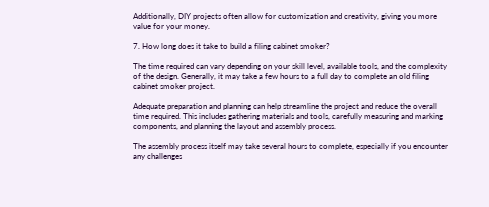Additionally, DIY projects often allow for customization and creativity, giving you more value for your money.

7. How long does it take to build a filing cabinet smoker?

The time required can vary depending on your skill level, available tools, and the complexity of the design. Generally, it may take a few hours to a full day to complete an old filing cabinet smoker project.

Adequate preparation and planning can help streamline the project and reduce the overall time required. This includes gathering materials and tools, carefully measuring and marking components, and planning the layout and assembly process.

The assembly process itself may take several hours to complete, especially if you encounter any challenges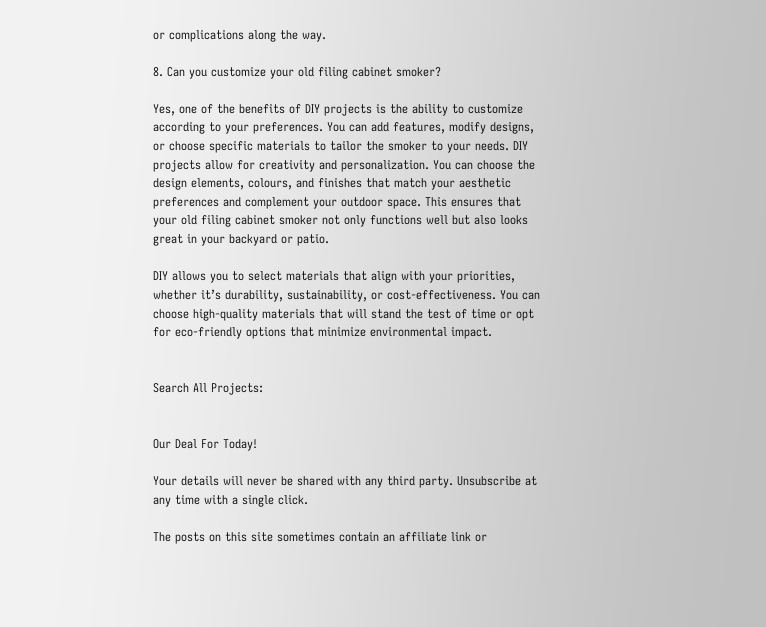or complications along the way.

8. Can you customize your old filing cabinet smoker?

Yes, one of the benefits of DIY projects is the ability to customize according to your preferences. You can add features, modify designs, or choose specific materials to tailor the smoker to your needs. DIY projects allow for creativity and personalization. You can choose the design elements, colours, and finishes that match your aesthetic preferences and complement your outdoor space. This ensures that your old filing cabinet smoker not only functions well but also looks great in your backyard or patio.

DIY allows you to select materials that align with your priorities, whether it’s durability, sustainability, or cost-effectiveness. You can choose high-quality materials that will stand the test of time or opt for eco-friendly options that minimize environmental impact.


Search All Projects:


Our Deal For Today!

Your details will never be shared with any third party. Unsubscribe at any time with a single click.

The posts on this site sometimes contain an affiliate link or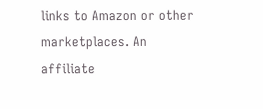links to Amazon or other marketplaces. An affiliate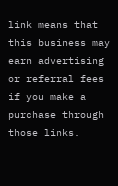link means that this business may earn advertising or referral fees if you make a purchase through those links.